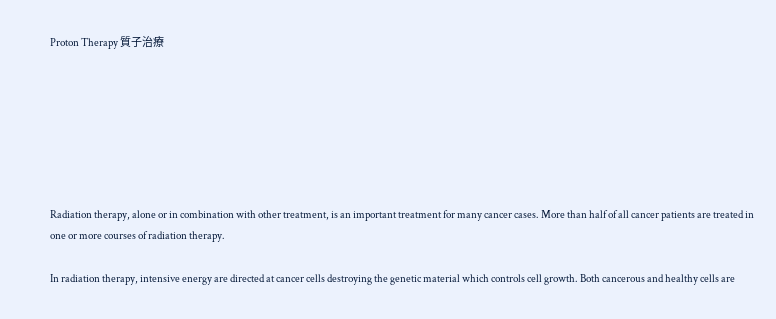Proton Therapy 質子治療







Radiation therapy, alone or in combination with other treatment, is an important treatment for many cancer cases. More than half of all cancer patients are treated in one or more courses of radiation therapy.

In radiation therapy, intensive energy are directed at cancer cells destroying the genetic material which controls cell growth. Both cancerous and healthy cells are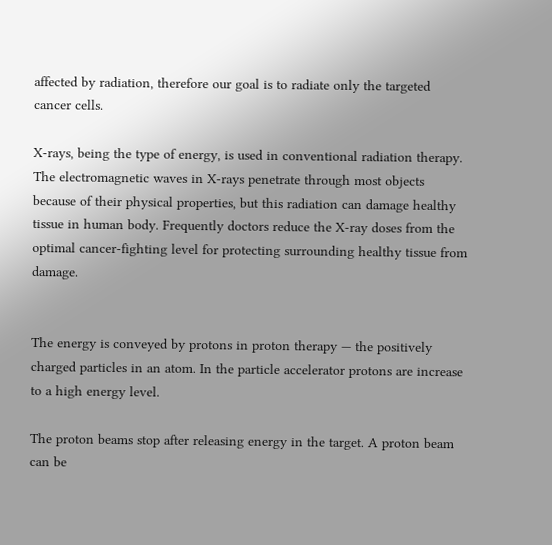affected by radiation, therefore our goal is to radiate only the targeted cancer cells.

X-rays, being the type of energy, is used in conventional radiation therapy. The electromagnetic waves in X-rays penetrate through most objects because of their physical properties, but this radiation can damage healthy tissue in human body. Frequently doctors reduce the X-ray doses from the optimal cancer-fighting level for protecting surrounding healthy tissue from damage.


The energy is conveyed by protons in proton therapy — the positively charged particles in an atom. In the particle accelerator protons are increase to a high energy level.

The proton beams stop after releasing energy in the target. A proton beam can be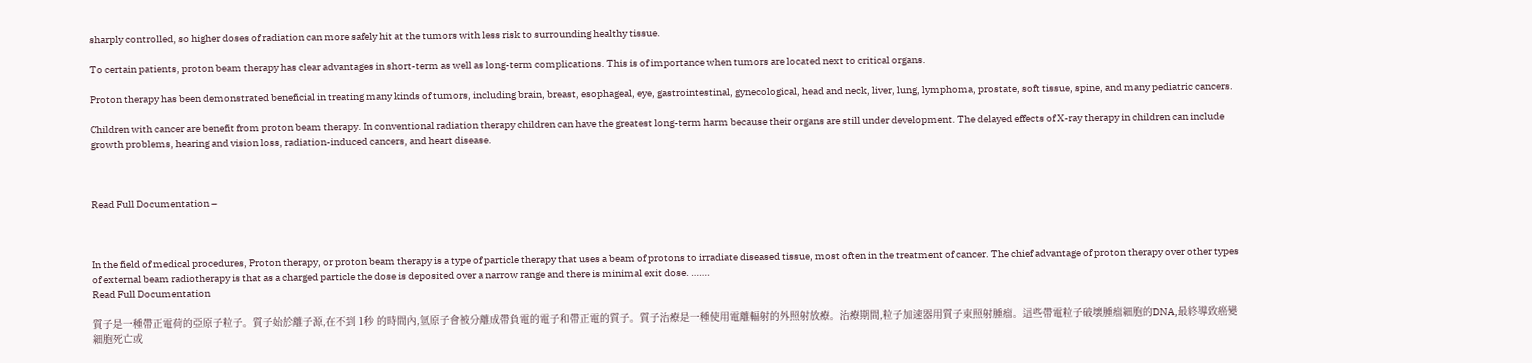sharply controlled, so higher doses of radiation can more safely hit at the tumors with less risk to surrounding healthy tissue.

To certain patients, proton beam therapy has clear advantages in short-term as well as long-term complications. This is of importance when tumors are located next to critical organs.

Proton therapy has been demonstrated beneficial in treating many kinds of tumors, including brain, breast, esophageal, eye, gastrointestinal, gynecological, head and neck, liver, lung, lymphoma, prostate, soft tissue, spine, and many pediatric cancers.

Children with cancer are benefit from proton beam therapy. In conventional radiation therapy children can have the greatest long-term harm because their organs are still under development. The delayed effects of X-ray therapy in children can include growth problems, hearing and vision loss, radiation-induced cancers, and heart disease.



Read Full Documentation –



In the field of medical procedures, Proton therapy, or proton beam therapy is a type of particle therapy that uses a beam of protons to irradiate diseased tissue, most often in the treatment of cancer. The chief advantage of proton therapy over other types of external beam radiotherapy is that as a charged particle the dose is deposited over a narrow range and there is minimal exit dose. …….
Read Full Documentation

質子是一種帶正電荷的亞原子粒子。質子始於離子源,在不到 1秒 的時間內,氫原子會被分離成帶負電的電子和帶正電的質子。質子治療是一種使用電離輻射的外照射放療。治療期間,粒子加速器用質子束照射腫瘤。這些帶電粒子破壞腫瘤細胞的DNA,最終導致癌變細胞死亡或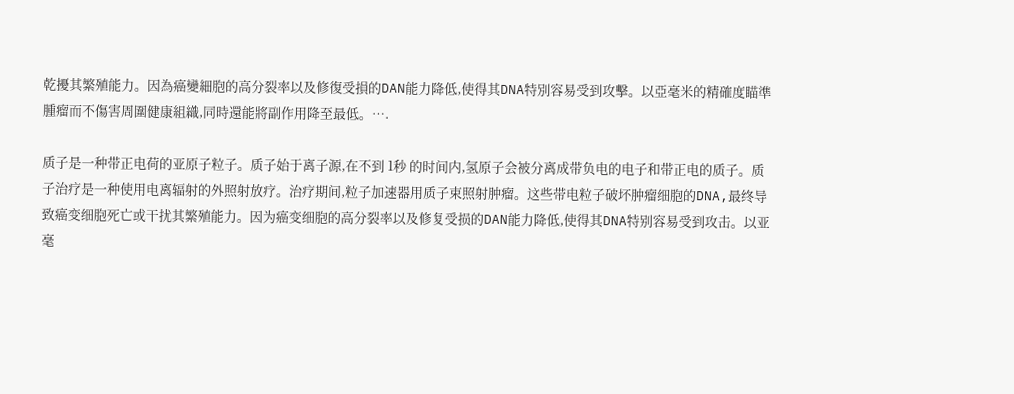乾擾其繁殖能力。因為癌變細胞的高分裂率以及修復受損的DAN能力降低,使得其DNA特別容易受到攻擊。以亞毫米的精確度瞄準腫瘤而不傷害周圍健康組織,同時還能將副作用降至最低。….

质子是一种带正电荷的亚原子粒子。质子始于离子源,在不到 1秒 的时间内,氢原子会被分离成带负电的电子和带正电的质子。质子治疗是一种使用电离辐射的外照射放疗。治疗期间,粒子加速器用质子束照射肿瘤。这些带电粒子破坏肿瘤细胞的DNA,最终导致癌变细胞死亡或干扰其繁殖能力。因为癌变细胞的高分裂率以及修复受损的DAN能力降低,使得其DNA特别容易受到攻击。以亚毫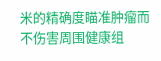米的精确度瞄准肿瘤而不伤害周围健康组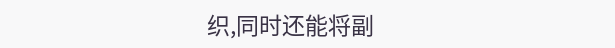织,同时还能将副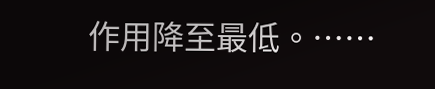作用降至最低。……